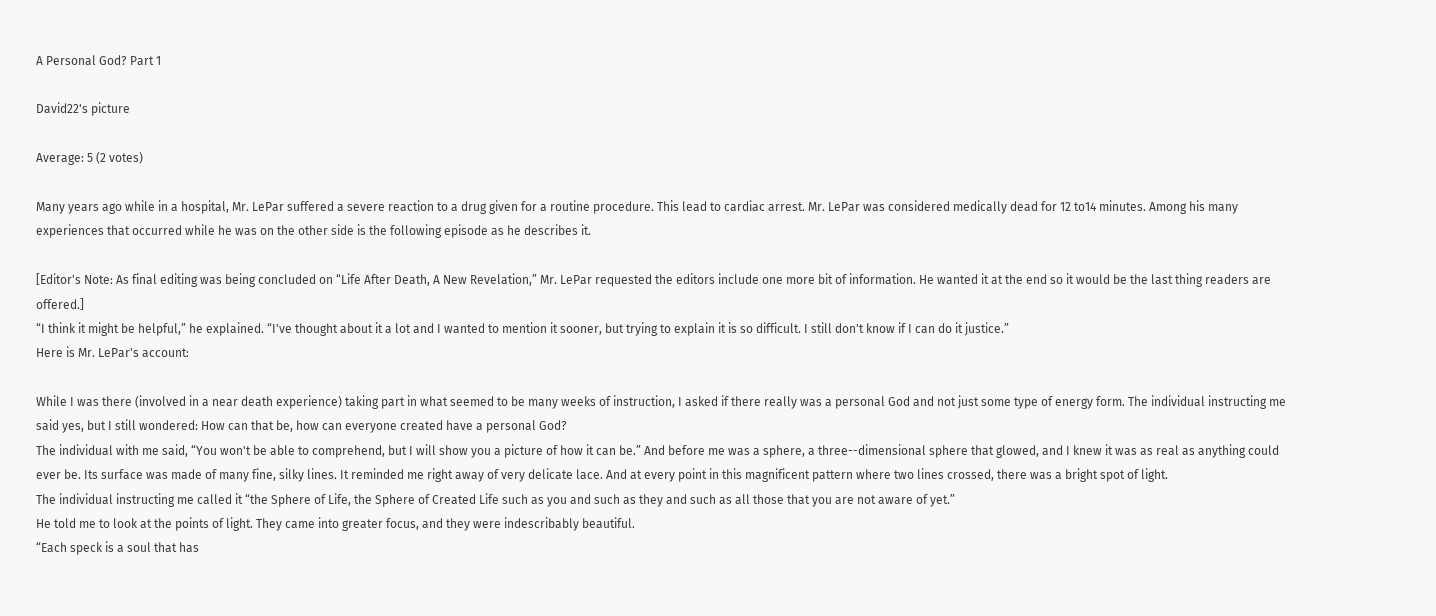A Personal God? Part 1

David22's picture

Average: 5 (2 votes)

Many years ago while in a hospital, Mr. LePar suffered a severe reaction to a drug given for a routine procedure. This lead to cardiac arrest. Mr. LePar was considered medically dead for 12 to14 minutes. Among his many experiences that occurred while he was on the other side is the following episode as he describes it.

[Editor's Note: As final editing was being concluded on “Life After Death, A New Revelation,” Mr. LePar requested the editors include one more bit of information. He wanted it at the end so it would be the last thing readers are offered.]
“I think it might be helpful,” he explained. “I've thought about it a lot and I wanted to mention it sooner, but trying to explain it is so difficult. I still don't know if I can do it justice.”
Here is Mr. LePar's account:

While I was there (involved in a near death experience) taking part in what seemed to be many weeks of instruction, I asked if there really was a personal God and not just some type of energy form. The individual instructing me said yes, but I still wondered: How can that be, how can everyone created have a personal God?
The individual with me said, “You won't be able to comprehend, but I will show you a picture of how it can be.” And before me was a sphere, a three--dimensional sphere that glowed, and I knew it was as real as anything could ever be. Its surface was made of many fine, silky lines. It reminded me right away of very delicate lace. And at every point in this magnificent pattern where two lines crossed, there was a bright spot of light.
The individual instructing me called it “the Sphere of Life, the Sphere of Created Life such as you and such as they and such as all those that you are not aware of yet.”
He told me to look at the points of light. They came into greater focus, and they were indescribably beautiful.
“Each speck is a soul that has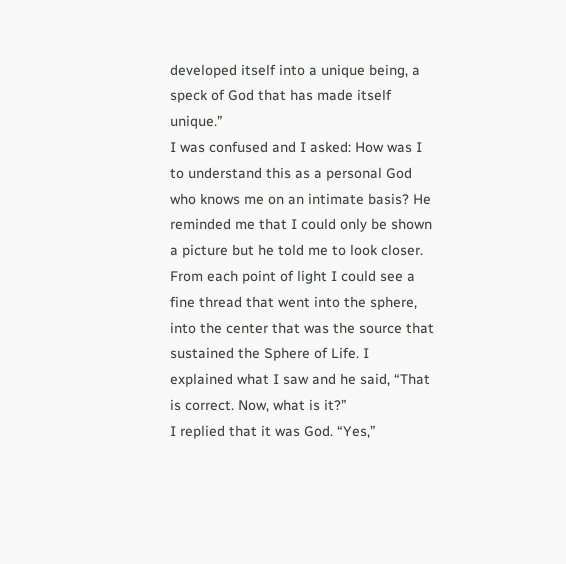developed itself into a unique being, a speck of God that has made itself unique.”
I was confused and I asked: How was I to understand this as a personal God who knows me on an intimate basis? He reminded me that I could only be shown a picture but he told me to look closer.
From each point of light I could see a fine thread that went into the sphere, into the center that was the source that sustained the Sphere of Life. I explained what I saw and he said, “That is correct. Now, what is it?”
I replied that it was God. “Yes,”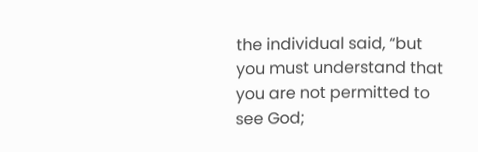the individual said, “but you must understand that you are not permitted to see God;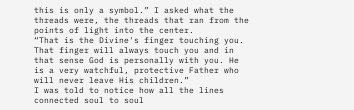this is only a symbol.” I asked what the threads were, the threads that ran from the points of light into the center.
“That is the Divine's finger touching you. That finger will always touch you and in that sense God is personally with you. He is a very watchful, protective Father who will never leave His children.”
I was told to notice how all the lines connected soul to soul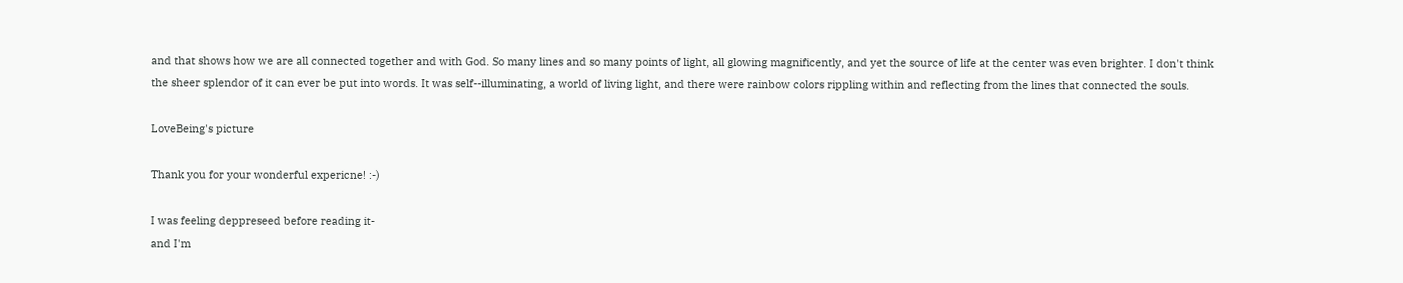and that shows how we are all connected together and with God. So many lines and so many points of light, all glowing magnificently, and yet the source of life at the center was even brighter. I don't think the sheer splendor of it can ever be put into words. It was self--illuminating, a world of living light, and there were rainbow colors rippling within and reflecting from the lines that connected the souls.

LoveBeing's picture

Thank you for your wonderful expericne! :-)

I was feeling deppreseed before reading it-
and I'm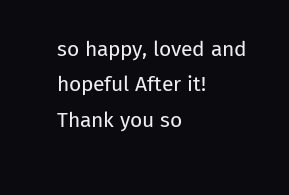so happy, loved and hopeful After it!
Thank you so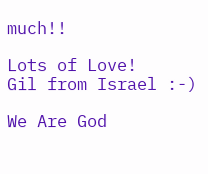much!!

Lots of Love!
Gil from Israel :-)

We Are God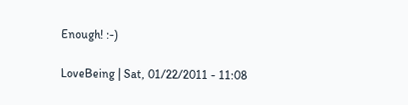Enough! :-)

LoveBeing | Sat, 01/22/2011 - 11:08